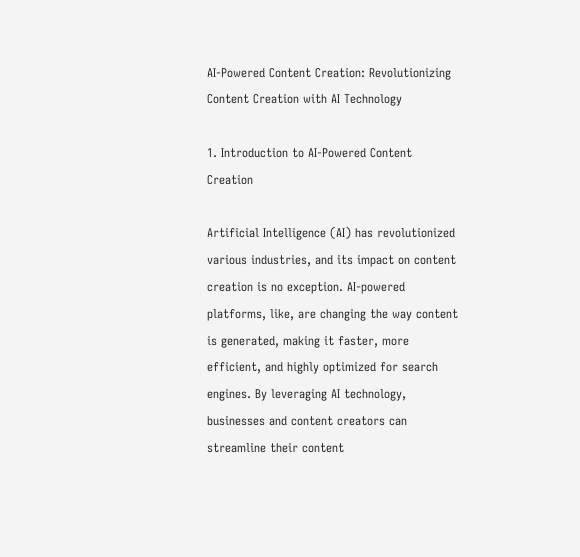AI-Powered Content Creation: Revolutionizing Content Creation with AI Technology

1. Introduction to AI-Powered Content Creation

Artificial Intelligence (AI) has revolutionized various industries, and its impact on content creation is no exception. AI-powered platforms, like, are changing the way content is generated, making it faster, more efficient, and highly optimized for search engines. By leveraging AI technology, businesses and content creators can streamline their content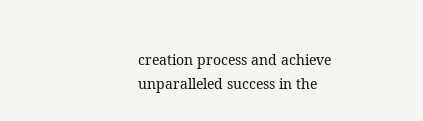creation process and achieve unparalleled success in the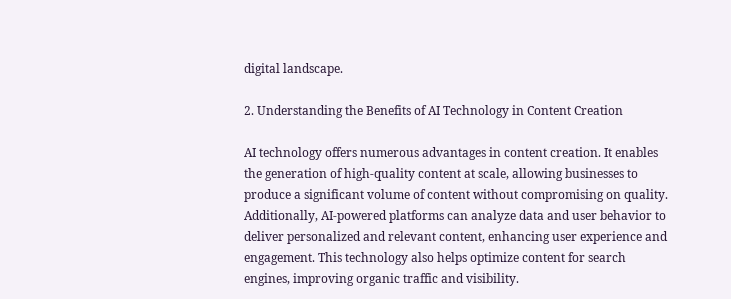digital landscape.

2. Understanding the Benefits of AI Technology in Content Creation

AI technology offers numerous advantages in content creation. It enables the generation of high-quality content at scale, allowing businesses to produce a significant volume of content without compromising on quality. Additionally, AI-powered platforms can analyze data and user behavior to deliver personalized and relevant content, enhancing user experience and engagement. This technology also helps optimize content for search engines, improving organic traffic and visibility.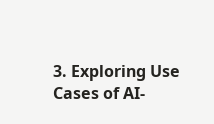3. Exploring Use Cases of AI-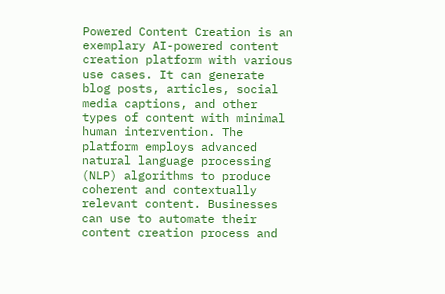Powered Content Creation is an exemplary AI-powered content creation platform with various use cases. It can generate blog posts, articles, social media captions, and other types of content with minimal human intervention. The platform employs advanced natural language processing (NLP) algorithms to produce coherent and contextually relevant content. Businesses can use to automate their content creation process and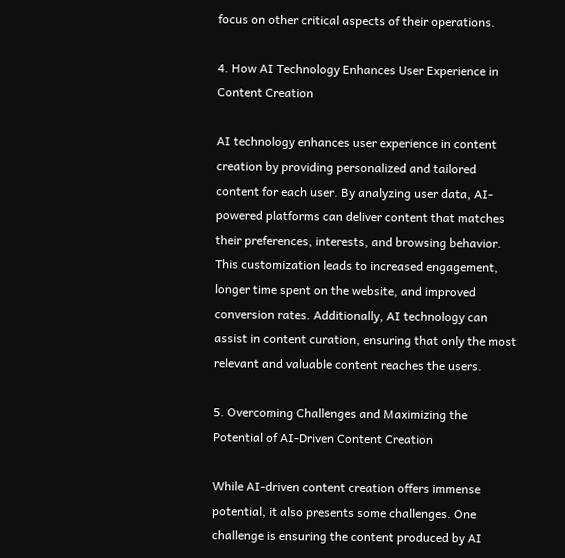focus on other critical aspects of their operations.

4. How AI Technology Enhances User Experience in Content Creation

AI technology enhances user experience in content creation by providing personalized and tailored content for each user. By analyzing user data, AI-powered platforms can deliver content that matches their preferences, interests, and browsing behavior. This customization leads to increased engagement, longer time spent on the website, and improved conversion rates. Additionally, AI technology can assist in content curation, ensuring that only the most relevant and valuable content reaches the users.

5. Overcoming Challenges and Maximizing the Potential of AI-Driven Content Creation

While AI-driven content creation offers immense potential, it also presents some challenges. One challenge is ensuring the content produced by AI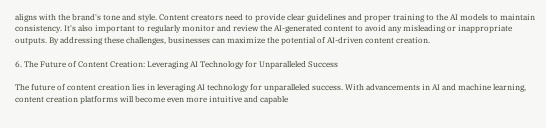aligns with the brand's tone and style. Content creators need to provide clear guidelines and proper training to the AI models to maintain consistency. It's also important to regularly monitor and review the AI-generated content to avoid any misleading or inappropriate outputs. By addressing these challenges, businesses can maximize the potential of AI-driven content creation.

6. The Future of Content Creation: Leveraging AI Technology for Unparalleled Success

The future of content creation lies in leveraging AI technology for unparalleled success. With advancements in AI and machine learning, content creation platforms will become even more intuitive and capable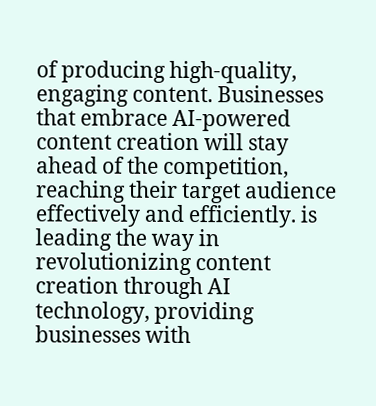of producing high-quality, engaging content. Businesses that embrace AI-powered content creation will stay ahead of the competition, reaching their target audience effectively and efficiently. is leading the way in revolutionizing content creation through AI technology, providing businesses with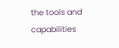the tools and capabilities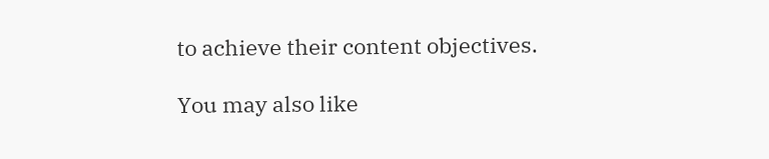to achieve their content objectives.

You may also like